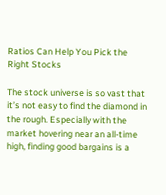Ratios Can Help You Pick the Right Stocks

The stock universe is so vast that it’s not easy to find the diamond in the rough. Especially with the market hovering near an all-time high, finding good bargains is a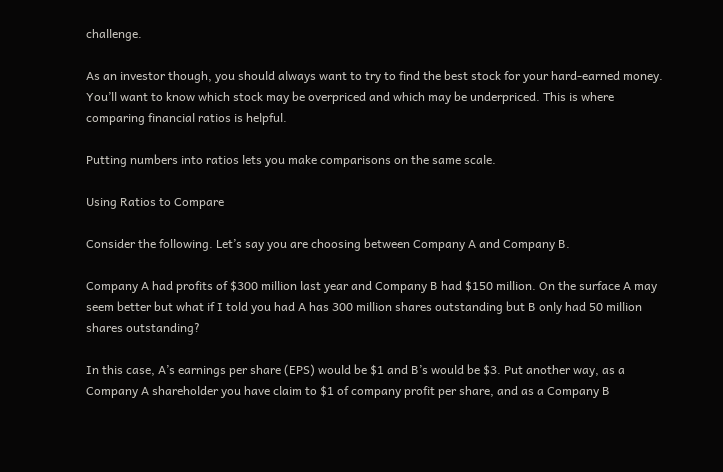challenge.

As an investor though, you should always want to try to find the best stock for your hard-earned money. You’ll want to know which stock may be overpriced and which may be underpriced. This is where comparing financial ratios is helpful.

Putting numbers into ratios lets you make comparisons on the same scale.

Using Ratios to Compare

Consider the following. Let’s say you are choosing between Company A and Company B.

Company A had profits of $300 million last year and Company B had $150 million. On the surface A may seem better but what if I told you had A has 300 million shares outstanding but B only had 50 million shares outstanding?

In this case, A’s earnings per share (EPS) would be $1 and B’s would be $3. Put another way, as a Company A shareholder you have claim to $1 of company profit per share, and as a Company B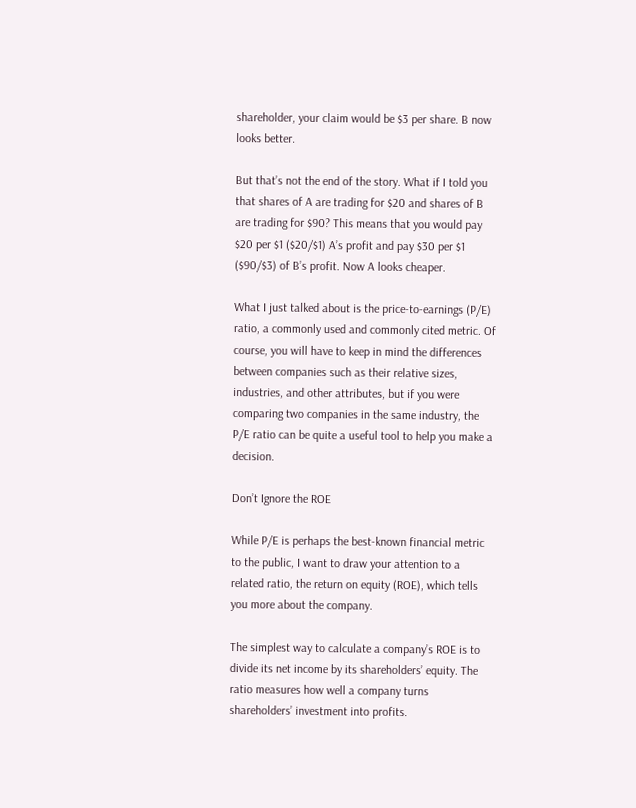shareholder, your claim would be $3 per share. B now looks better.

But that’s not the end of the story. What if I told you that shares of A are trading for $20 and shares of B are trading for $90? This means that you would pay $20 per $1 ($20/$1) A’s profit and pay $30 per $1 ($90/$3) of B’s profit. Now A looks cheaper.

What I just talked about is the price-to-earnings (P/E) ratio, a commonly used and commonly cited metric. Of course, you will have to keep in mind the differences between companies such as their relative sizes, industries, and other attributes, but if you were comparing two companies in the same industry, the P/E ratio can be quite a useful tool to help you make a decision.

Don’t Ignore the ROE

While P/E is perhaps the best-known financial metric to the public, I want to draw your attention to a related ratio, the return on equity (ROE), which tells you more about the company.

The simplest way to calculate a company’s ROE is to divide its net income by its shareholders’ equity. The ratio measures how well a company turns shareholders’ investment into profits.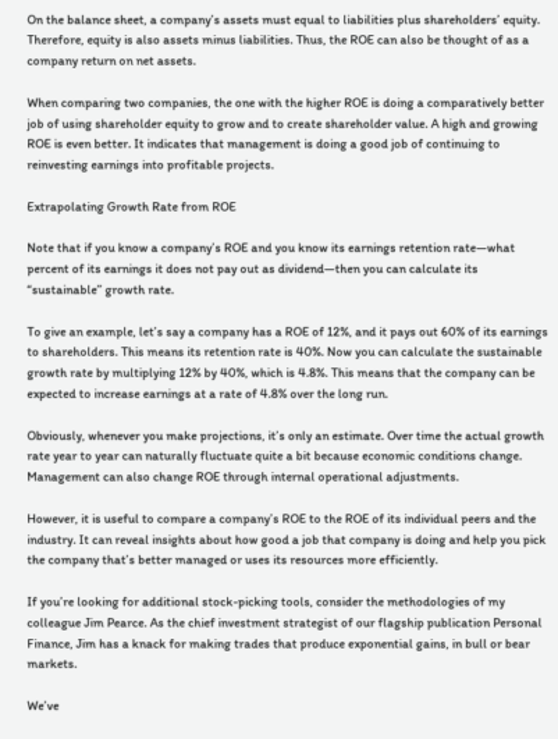On the balance sheet, a company’s assets must equal to liabilities plus shareholders’ equity. Therefore, equity is also assets minus liabilities. Thus, the ROE can also be thought of as a company return on net assets.

When comparing two companies, the one with the higher ROE is doing a comparatively better job of using shareholder equity to grow and to create shareholder value. A high and growing ROE is even better. It indicates that management is doing a good job of continuing to reinvesting earnings into profitable projects.

Extrapolating Growth Rate from ROE

Note that if you know a company’s ROE and you know its earnings retention rate—what percent of its earnings it does not pay out as dividend—then you can calculate its “sustainable” growth rate.

To give an example, let’s say a company has a ROE of 12%, and it pays out 60% of its earnings to shareholders. This means its retention rate is 40%. Now you can calculate the sustainable growth rate by multiplying 12% by 40%, which is 4.8%. This means that the company can be expected to increase earnings at a rate of 4.8% over the long run.

Obviously, whenever you make projections, it’s only an estimate. Over time the actual growth rate year to year can naturally fluctuate quite a bit because economic conditions change. Management can also change ROE through internal operational adjustments.

However, it is useful to compare a company’s ROE to the ROE of its individual peers and the industry. It can reveal insights about how good a job that company is doing and help you pick the company that’s better managed or uses its resources more efficiently.

If you’re looking for additional stock-picking tools, consider the methodologies of my colleague Jim Pearce. As the chief investment strategist of our flagship publication Personal Finance, Jim has a knack for making trades that produce exponential gains, in bull or bear markets.

We’ve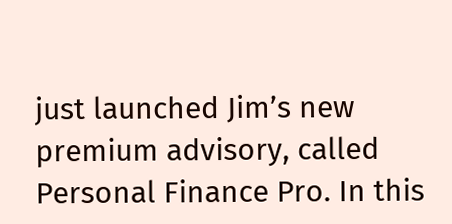just launched Jim’s new premium advisory, called Personal Finance Pro. In this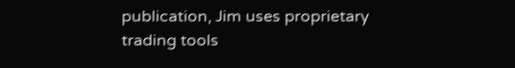publication, Jim uses proprietary trading tools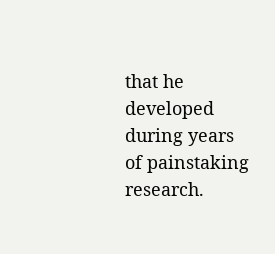that he developed during years of painstaking research.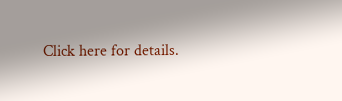Click here for details.